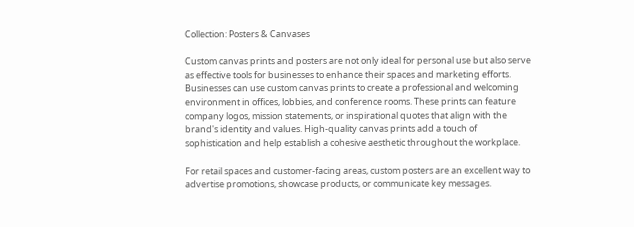Collection: Posters & Canvases

Custom canvas prints and posters are not only ideal for personal use but also serve as effective tools for businesses to enhance their spaces and marketing efforts. Businesses can use custom canvas prints to create a professional and welcoming environment in offices, lobbies, and conference rooms. These prints can feature company logos, mission statements, or inspirational quotes that align with the brand's identity and values. High-quality canvas prints add a touch of sophistication and help establish a cohesive aesthetic throughout the workplace.

For retail spaces and customer-facing areas, custom posters are an excellent way to advertise promotions, showcase products, or communicate key messages.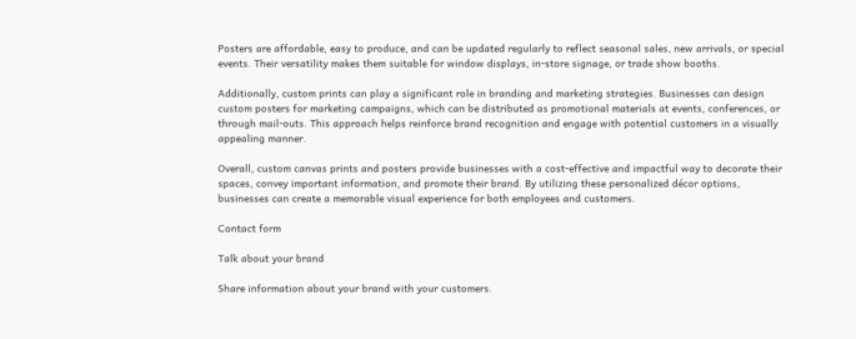Posters are affordable, easy to produce, and can be updated regularly to reflect seasonal sales, new arrivals, or special events. Their versatility makes them suitable for window displays, in-store signage, or trade show booths.

Additionally, custom prints can play a significant role in branding and marketing strategies. Businesses can design custom posters for marketing campaigns, which can be distributed as promotional materials at events, conferences, or through mail-outs. This approach helps reinforce brand recognition and engage with potential customers in a visually appealing manner.

Overall, custom canvas prints and posters provide businesses with a cost-effective and impactful way to decorate their spaces, convey important information, and promote their brand. By utilizing these personalized décor options, businesses can create a memorable visual experience for both employees and customers.

Contact form

Talk about your brand

Share information about your brand with your customers.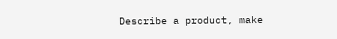Describe a product, make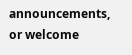announcements, or welcome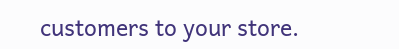customers to your store.